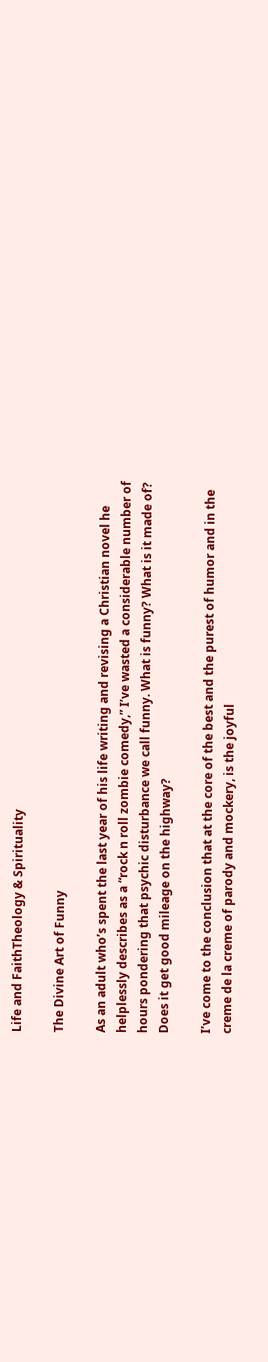Life and FaithTheology & Spirituality

The Divine Art of Funny

As an adult who’s spent the last year of his life writing and revising a Christian novel he helplessly describes as a “rock n roll zombie comedy,” I’ve wasted a considerable number of hours pondering that psychic disturbance we call funny. What is funny? What is it made of? Does it get good mileage on the highway?

I’ve come to the conclusion that at the core of the best and the purest of humor and in the creme de la creme of parody and mockery, is the joyful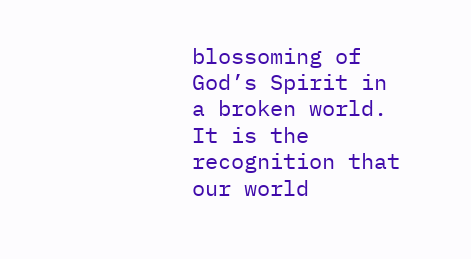blossoming of God’s Spirit in a broken world. It is the recognition that our world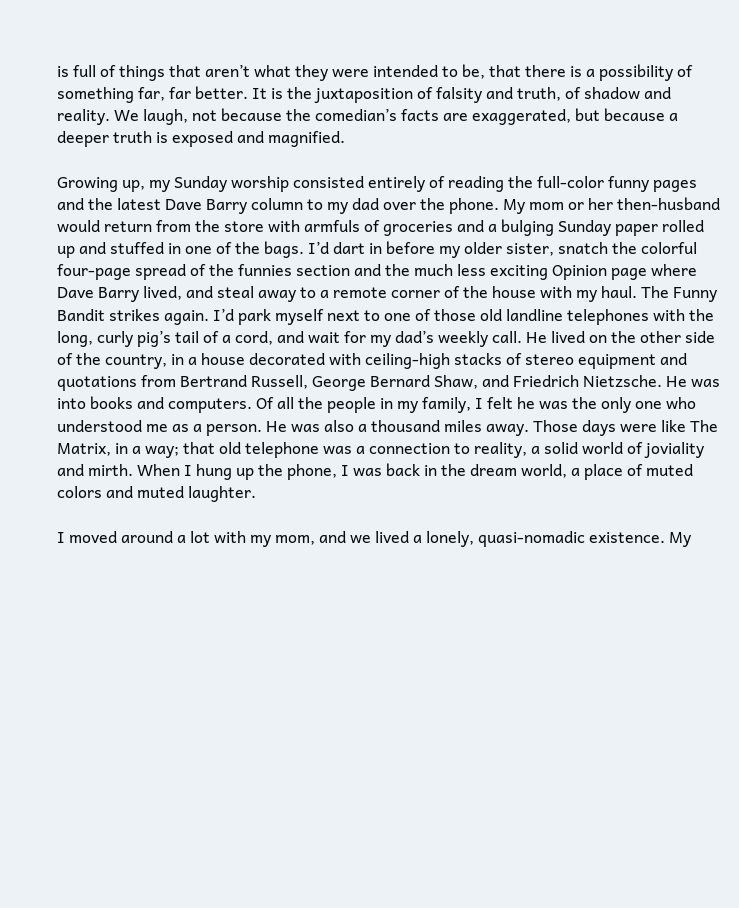is full of things that aren’t what they were intended to be, that there is a possibility of something far, far better. It is the juxtaposition of falsity and truth, of shadow and reality. We laugh, not because the comedian’s facts are exaggerated, but because a deeper truth is exposed and magnified.

Growing up, my Sunday worship consisted entirely of reading the full-color funny pages and the latest Dave Barry column to my dad over the phone. My mom or her then-husband would return from the store with armfuls of groceries and a bulging Sunday paper rolled up and stuffed in one of the bags. I’d dart in before my older sister, snatch the colorful four-page spread of the funnies section and the much less exciting Opinion page where Dave Barry lived, and steal away to a remote corner of the house with my haul. The Funny Bandit strikes again. I’d park myself next to one of those old landline telephones with the long, curly pig’s tail of a cord, and wait for my dad’s weekly call. He lived on the other side of the country, in a house decorated with ceiling-high stacks of stereo equipment and quotations from Bertrand Russell, George Bernard Shaw, and Friedrich Nietzsche. He was into books and computers. Of all the people in my family, I felt he was the only one who understood me as a person. He was also a thousand miles away. Those days were like The Matrix, in a way; that old telephone was a connection to reality, a solid world of joviality and mirth. When I hung up the phone, I was back in the dream world, a place of muted colors and muted laughter.

I moved around a lot with my mom, and we lived a lonely, quasi-nomadic existence. My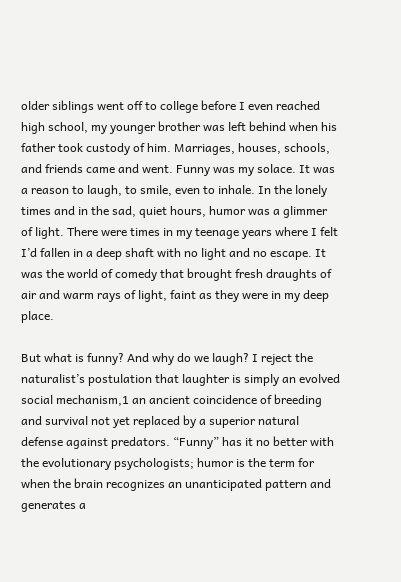older siblings went off to college before I even reached high school, my younger brother was left behind when his father took custody of him. Marriages, houses, schools, and friends came and went. Funny was my solace. It was a reason to laugh, to smile, even to inhale. In the lonely times and in the sad, quiet hours, humor was a glimmer of light. There were times in my teenage years where I felt I’d fallen in a deep shaft with no light and no escape. It was the world of comedy that brought fresh draughts of air and warm rays of light, faint as they were in my deep place.

But what is funny? And why do we laugh? I reject the naturalist’s postulation that laughter is simply an evolved social mechanism,1 an ancient coincidence of breeding and survival not yet replaced by a superior natural defense against predators. “Funny” has it no better with the evolutionary psychologists; humor is the term for when the brain recognizes an unanticipated pattern and generates a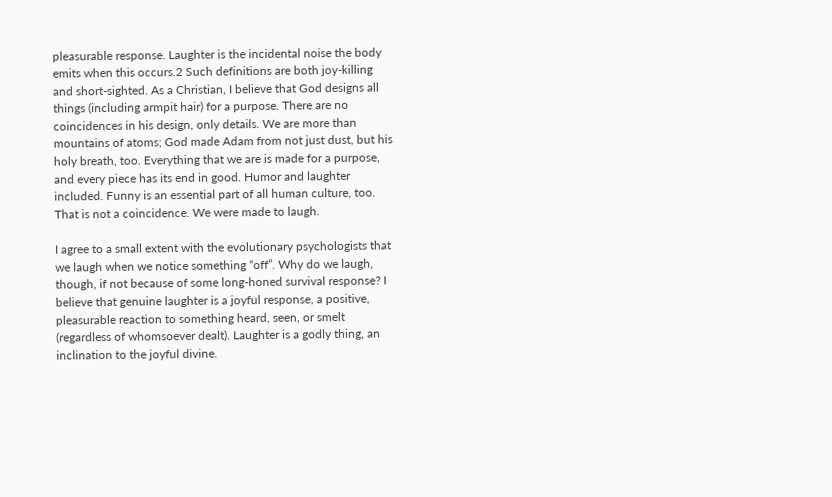pleasurable response. Laughter is the incidental noise the body emits when this occurs.2 Such definitions are both joy-killing and short-sighted. As a Christian, I believe that God designs all things (including armpit hair) for a purpose. There are no coincidences in his design, only details. We are more than mountains of atoms; God made Adam from not just dust, but his holy breath, too. Everything that we are is made for a purpose, and every piece has its end in good. Humor and laughter included. Funny is an essential part of all human culture, too. That is not a coincidence. We were made to laugh.

I agree to a small extent with the evolutionary psychologists that we laugh when we notice something “off”. Why do we laugh, though, if not because of some long-honed survival response? I believe that genuine laughter is a joyful response, a positive, pleasurable reaction to something heard, seen, or smelt (regardless of whomsoever dealt). Laughter is a godly thing, an inclination to the joyful divine.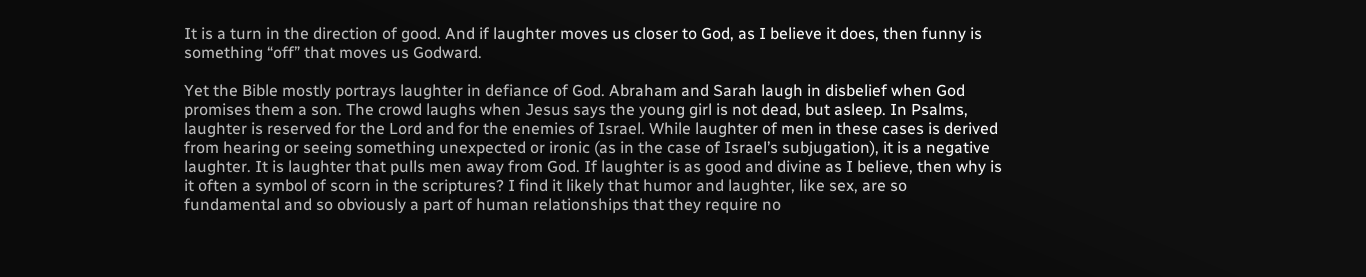It is a turn in the direction of good. And if laughter moves us closer to God, as I believe it does, then funny is something “off” that moves us Godward.

Yet the Bible mostly portrays laughter in defiance of God. Abraham and Sarah laugh in disbelief when God promises them a son. The crowd laughs when Jesus says the young girl is not dead, but asleep. In Psalms, laughter is reserved for the Lord and for the enemies of Israel. While laughter of men in these cases is derived from hearing or seeing something unexpected or ironic (as in the case of Israel’s subjugation), it is a negative laughter. It is laughter that pulls men away from God. If laughter is as good and divine as I believe, then why is it often a symbol of scorn in the scriptures? I find it likely that humor and laughter, like sex, are so fundamental and so obviously a part of human relationships that they require no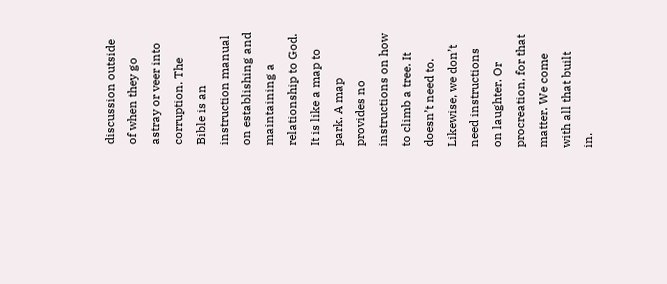discussion outside of when they go astray or veer into corruption. The Bible is an instruction manual on establishing and maintaining a relationship to God. It is like a map to park. A map provides no instructions on how to climb a tree. It doesn’t need to. Likewise, we don’t need instructions on laughter. Or procreation, for that matter. We come with all that built in.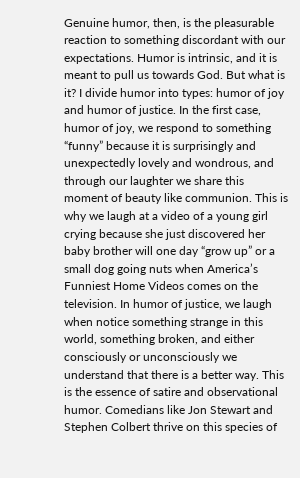Genuine humor, then, is the pleasurable reaction to something discordant with our expectations. Humor is intrinsic, and it is meant to pull us towards God. But what is it? I divide humor into types: humor of joy and humor of justice. In the first case, humor of joy, we respond to something “funny” because it is surprisingly and unexpectedly lovely and wondrous, and through our laughter we share this moment of beauty like communion. This is why we laugh at a video of a young girl crying because she just discovered her baby brother will one day “grow up” or a small dog going nuts when America’s Funniest Home Videos comes on the television. In humor of justice, we laugh when notice something strange in this world, something broken, and either consciously or unconsciously we understand that there is a better way. This is the essence of satire and observational humor. Comedians like Jon Stewart and Stephen Colbert thrive on this species of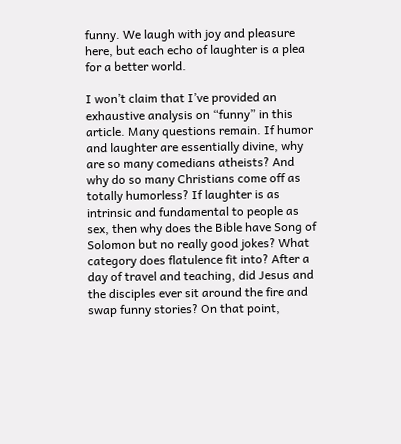funny. We laugh with joy and pleasure here, but each echo of laughter is a plea for a better world.

I won’t claim that I’ve provided an exhaustive analysis on “funny” in this article. Many questions remain. If humor and laughter are essentially divine, why are so many comedians atheists? And why do so many Christians come off as totally humorless? If laughter is as intrinsic and fundamental to people as sex, then why does the Bible have Song of Solomon but no really good jokes? What category does flatulence fit into? After a day of travel and teaching, did Jesus and the disciples ever sit around the fire and swap funny stories? On that point,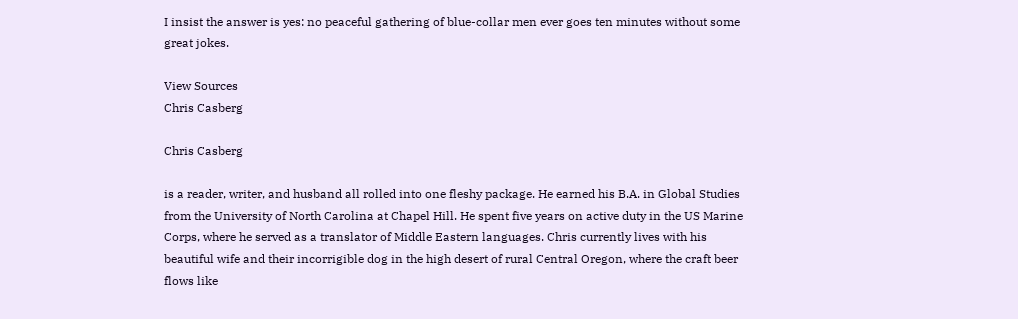I insist the answer is yes: no peaceful gathering of blue-collar men ever goes ten minutes without some great jokes.

View Sources
Chris Casberg

Chris Casberg

is a reader, writer, and husband all rolled into one fleshy package. He earned his B.A. in Global Studies from the University of North Carolina at Chapel Hill. He spent five years on active duty in the US Marine Corps, where he served as a translator of Middle Eastern languages. Chris currently lives with his beautiful wife and their incorrigible dog in the high desert of rural Central Oregon, where the craft beer flows like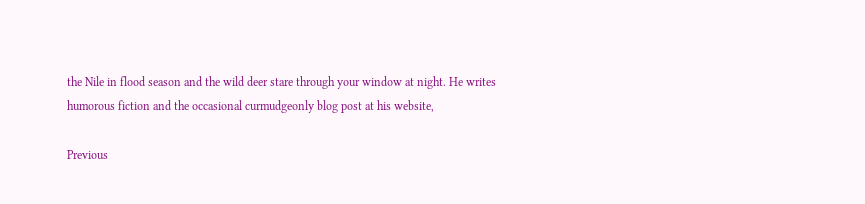the Nile in flood season and the wild deer stare through your window at night. He writes humorous fiction and the occasional curmudgeonly blog post at his website,

Previous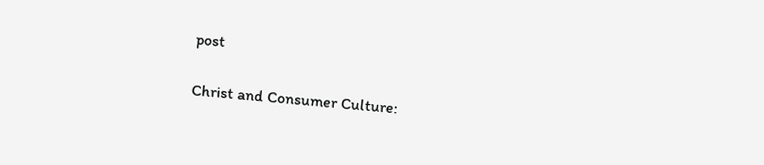post

Christ and Consumer Culture: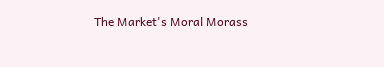The Market's Moral Morass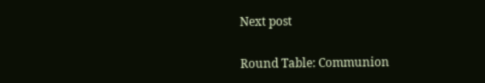Next post

Round Table: Communion